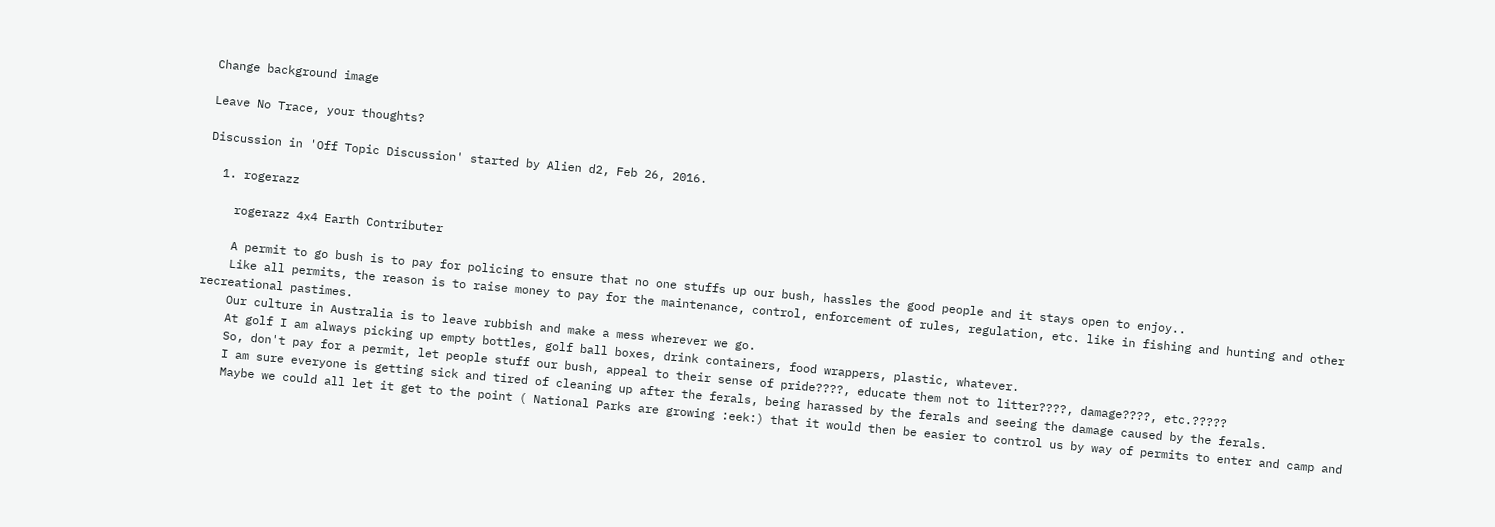Change background image

Leave No Trace, your thoughts?

Discussion in 'Off Topic Discussion' started by Alien d2, Feb 26, 2016.

  1. rogerazz

    rogerazz 4x4 Earth Contributer

    A permit to go bush is to pay for policing to ensure that no one stuffs up our bush, hassles the good people and it stays open to enjoy..
    Like all permits, the reason is to raise money to pay for the maintenance, control, enforcement of rules, regulation, etc. like in fishing and hunting and other recreational pastimes.
    Our culture in Australia is to leave rubbish and make a mess wherever we go.
    At golf I am always picking up empty bottles, golf ball boxes, drink containers, food wrappers, plastic, whatever.
    So, don't pay for a permit, let people stuff our bush, appeal to their sense of pride????, educate them not to litter????, damage????, etc.?????
    I am sure everyone is getting sick and tired of cleaning up after the ferals, being harassed by the ferals and seeing the damage caused by the ferals.
    Maybe we could all let it get to the point ( National Parks are growing :eek:) that it would then be easier to control us by way of permits to enter and camp and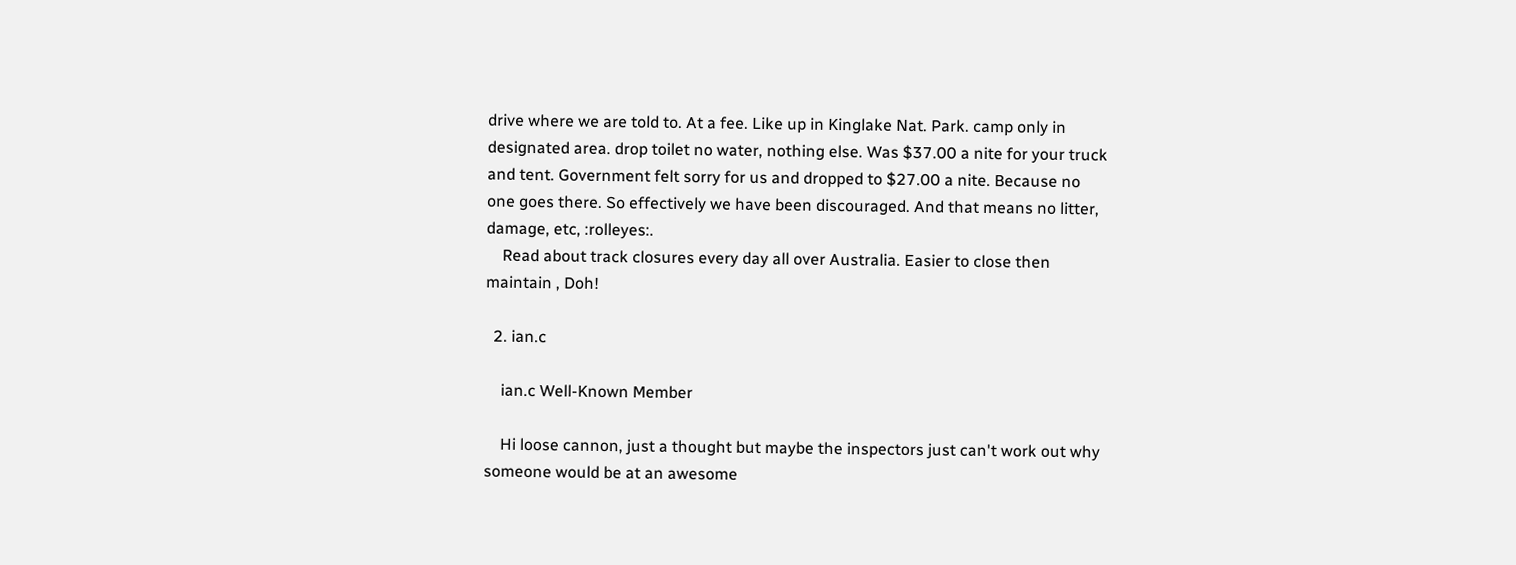drive where we are told to. At a fee. Like up in Kinglake Nat. Park. camp only in designated area. drop toilet no water, nothing else. Was $37.00 a nite for your truck and tent. Government felt sorry for us and dropped to $27.00 a nite. Because no one goes there. So effectively we have been discouraged. And that means no litter, damage, etc, :rolleyes:.
    Read about track closures every day all over Australia. Easier to close then maintain , Doh!

  2. ian.c

    ian.c Well-Known Member

    Hi loose cannon, just a thought but maybe the inspectors just can't work out why someone would be at an awesome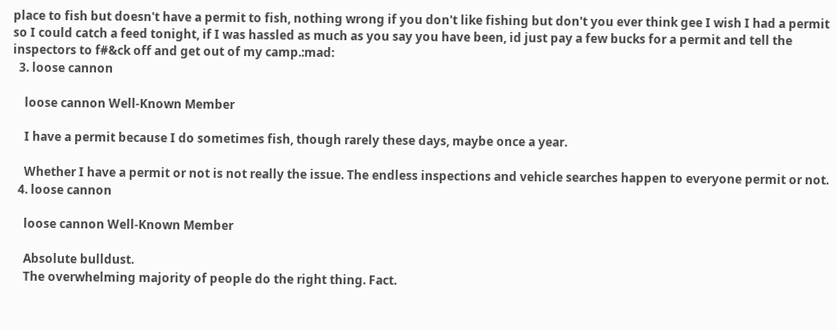place to fish but doesn't have a permit to fish, nothing wrong if you don't like fishing but don't you ever think gee I wish I had a permit so I could catch a feed tonight, if I was hassled as much as you say you have been, id just pay a few bucks for a permit and tell the inspectors to f#&ck off and get out of my camp.:mad:
  3. loose cannon

    loose cannon Well-Known Member

    I have a permit because I do sometimes fish, though rarely these days, maybe once a year.

    Whether I have a permit or not is not really the issue. The endless inspections and vehicle searches happen to everyone permit or not.
  4. loose cannon

    loose cannon Well-Known Member

    Absolute bulldust.
    The overwhelming majority of people do the right thing. Fact.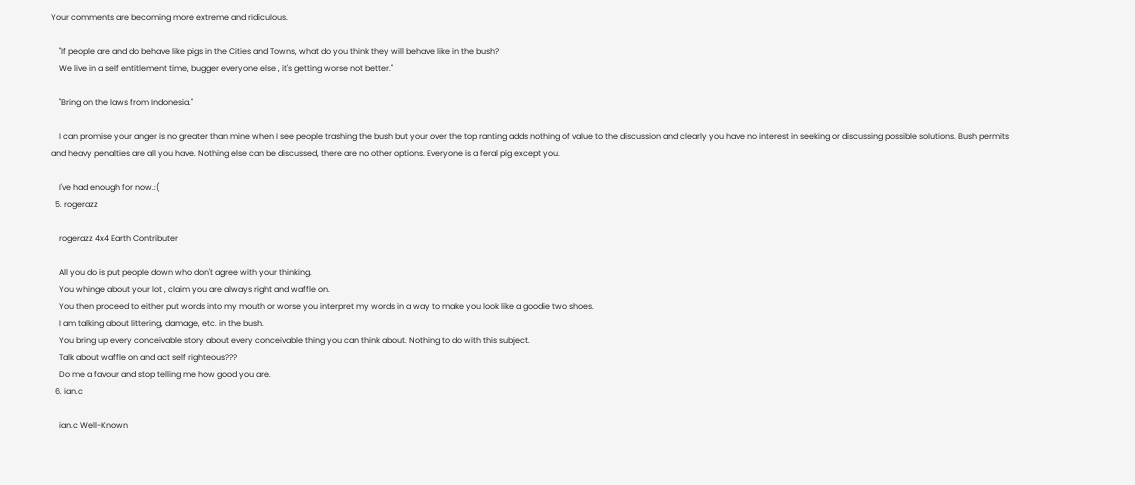Your comments are becoming more extreme and ridiculous.

    "If people are and do behave like pigs in the Cities and Towns, what do you think they will behave like in the bush?
    We live in a self entitlement time, bugger everyone else , it's getting worse not better."

    "Bring on the laws from Indonesia."

    I can promise your anger is no greater than mine when I see people trashing the bush but your over the top ranting adds nothing of value to the discussion and clearly you have no interest in seeking or discussing possible solutions. Bush permits and heavy penalties are all you have. Nothing else can be discussed, there are no other options. Everyone is a feral pig except you.

    I've had enough for now.:(
  5. rogerazz

    rogerazz 4x4 Earth Contributer

    All you do is put people down who don't agree with your thinking.
    You whinge about your lot , claim you are always right and waffle on.
    You then proceed to either put words into my mouth or worse you interpret my words in a way to make you look like a goodie two shoes.
    I am talking about littering, damage, etc. in the bush.
    You bring up every conceivable story about every conceivable thing you can think about. Nothing to do with this subject.
    Talk about waffle on and act self righteous???
    Do me a favour and stop telling me how good you are.
  6. ian.c

    ian.c Well-Known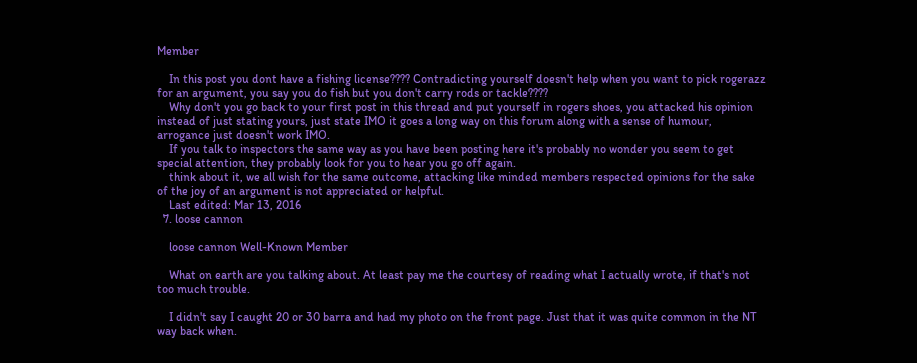Member

    In this post you dont have a fishing license???? Contradicting yourself doesn't help when you want to pick rogerazz for an argument, you say you do fish but you don't carry rods or tackle????
    Why don't you go back to your first post in this thread and put yourself in rogers shoes, you attacked his opinion instead of just stating yours, just state IMO it goes a long way on this forum along with a sense of humour, arrogance just doesn't work IMO.
    If you talk to inspectors the same way as you have been posting here it's probably no wonder you seem to get special attention, they probably look for you to hear you go off again.
    think about it, we all wish for the same outcome, attacking like minded members respected opinions for the sake of the joy of an argument is not appreciated or helpful.
    Last edited: Mar 13, 2016
  7. loose cannon

    loose cannon Well-Known Member

    What on earth are you talking about. At least pay me the courtesy of reading what I actually wrote, if that's not too much trouble.

    I didn't say I caught 20 or 30 barra and had my photo on the front page. Just that it was quite common in the NT way back when.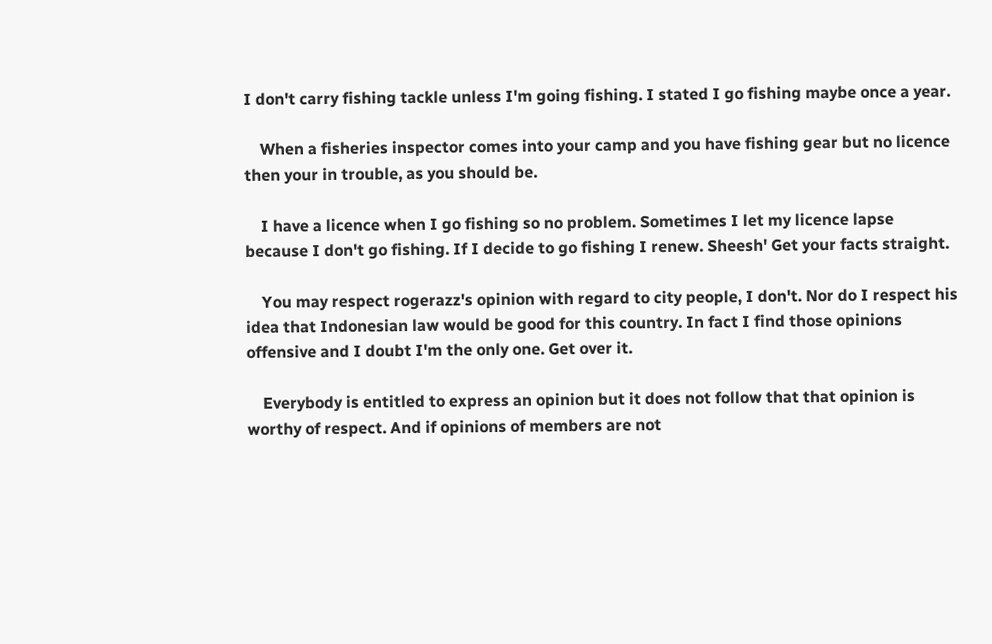I don't carry fishing tackle unless I'm going fishing. I stated I go fishing maybe once a year.

    When a fisheries inspector comes into your camp and you have fishing gear but no licence then your in trouble, as you should be.

    I have a licence when I go fishing so no problem. Sometimes I let my licence lapse because I don't go fishing. If I decide to go fishing I renew. Sheesh' Get your facts straight.

    You may respect rogerazz's opinion with regard to city people, I don't. Nor do I respect his idea that Indonesian law would be good for this country. In fact I find those opinions offensive and I doubt I'm the only one. Get over it.

    Everybody is entitled to express an opinion but it does not follow that that opinion is worthy of respect. And if opinions of members are not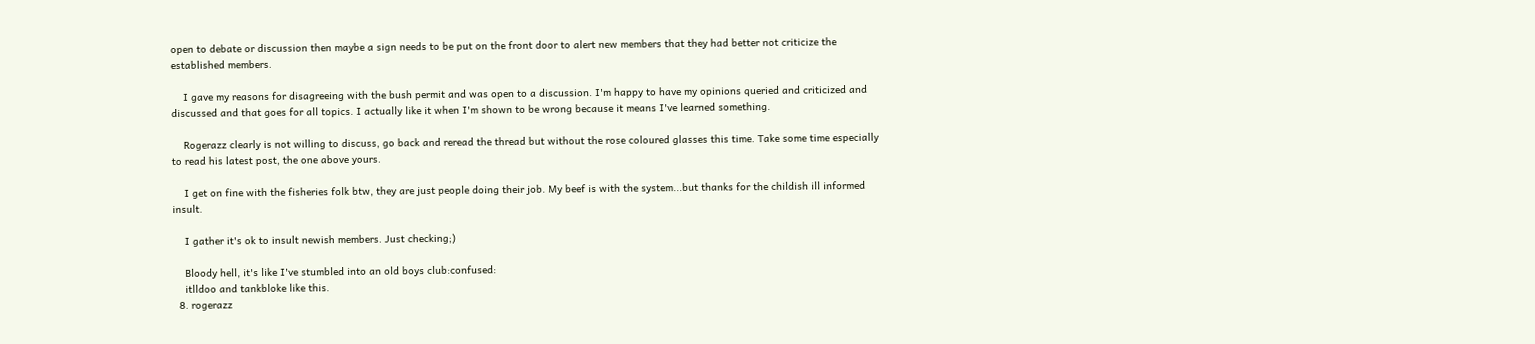open to debate or discussion then maybe a sign needs to be put on the front door to alert new members that they had better not criticize the established members.

    I gave my reasons for disagreeing with the bush permit and was open to a discussion. I'm happy to have my opinions queried and criticized and discussed and that goes for all topics. I actually like it when I'm shown to be wrong because it means I've learned something.

    Rogerazz clearly is not willing to discuss, go back and reread the thread but without the rose coloured glasses this time. Take some time especially to read his latest post, the one above yours.

    I get on fine with the fisheries folk btw, they are just people doing their job. My beef is with the system...but thanks for the childish ill informed insult.

    I gather it's ok to insult newish members. Just checking;)

    Bloody hell, it's like I've stumbled into an old boys club:confused:
    itlldoo and tankbloke like this.
  8. rogerazz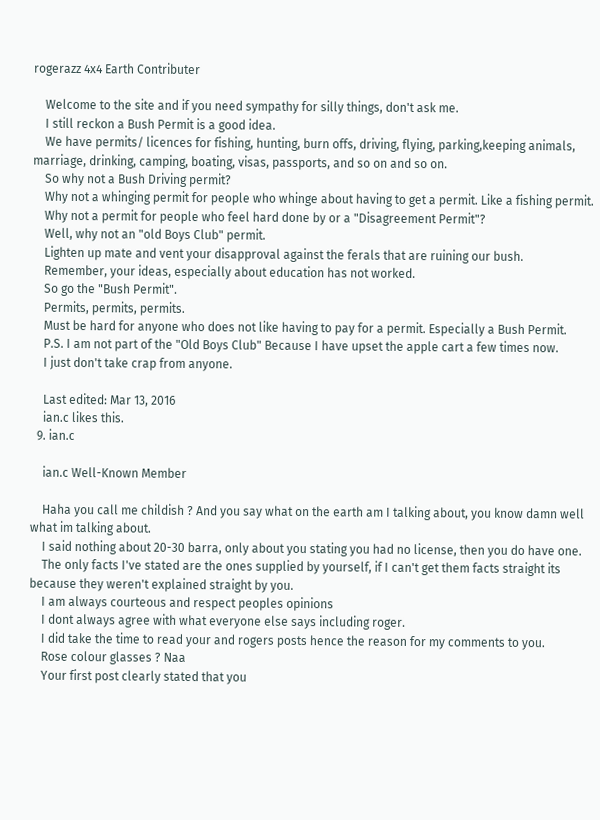rogerazz 4x4 Earth Contributer

    Welcome to the site and if you need sympathy for silly things, don't ask me.
    I still reckon a Bush Permit is a good idea.
    We have permits/ licences for fishing, hunting, burn offs, driving, flying, parking,keeping animals, marriage, drinking, camping, boating, visas, passports, and so on and so on.
    So why not a Bush Driving permit?
    Why not a whinging permit for people who whinge about having to get a permit. Like a fishing permit.
    Why not a permit for people who feel hard done by or a "Disagreement Permit"?
    Well, why not an "old Boys Club" permit.
    Lighten up mate and vent your disapproval against the ferals that are ruining our bush.
    Remember, your ideas, especially about education has not worked.
    So go the "Bush Permit".
    Permits, permits, permits.
    Must be hard for anyone who does not like having to pay for a permit. Especially a Bush Permit.
    P.S. I am not part of the "Old Boys Club" Because I have upset the apple cart a few times now.
    I just don't take crap from anyone.

    Last edited: Mar 13, 2016
    ian.c likes this.
  9. ian.c

    ian.c Well-Known Member

    Haha you call me childish ? And you say what on the earth am I talking about, you know damn well what im talking about.
    I said nothing about 20-30 barra, only about you stating you had no license, then you do have one.
    The only facts I've stated are the ones supplied by yourself, if I can't get them facts straight its because they weren't explained straight by you.
    I am always courteous and respect peoples opinions
    I dont always agree with what everyone else says including roger.
    I did take the time to read your and rogers posts hence the reason for my comments to you.
    Rose colour glasses ? Naa
    Your first post clearly stated that you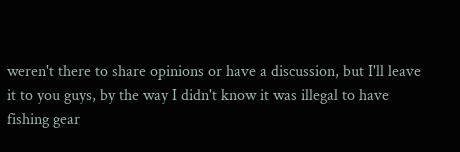weren't there to share opinions or have a discussion, but I'll leave it to you guys, by the way I didn't know it was illegal to have fishing gear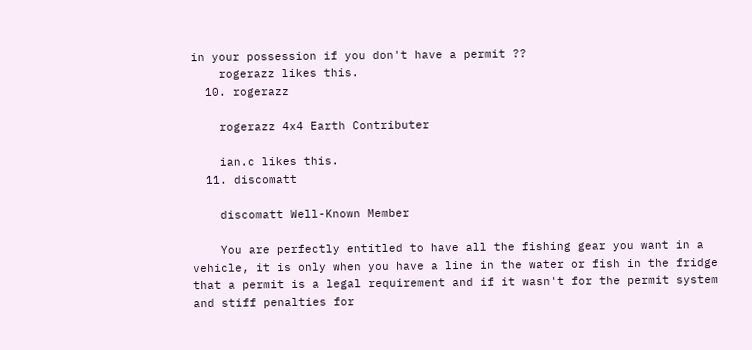in your possession if you don't have a permit ??
    rogerazz likes this.
  10. rogerazz

    rogerazz 4x4 Earth Contributer

    ian.c likes this.
  11. discomatt

    discomatt Well-Known Member

    You are perfectly entitled to have all the fishing gear you want in a vehicle, it is only when you have a line in the water or fish in the fridge that a permit is a legal requirement and if it wasn't for the permit system and stiff penalties for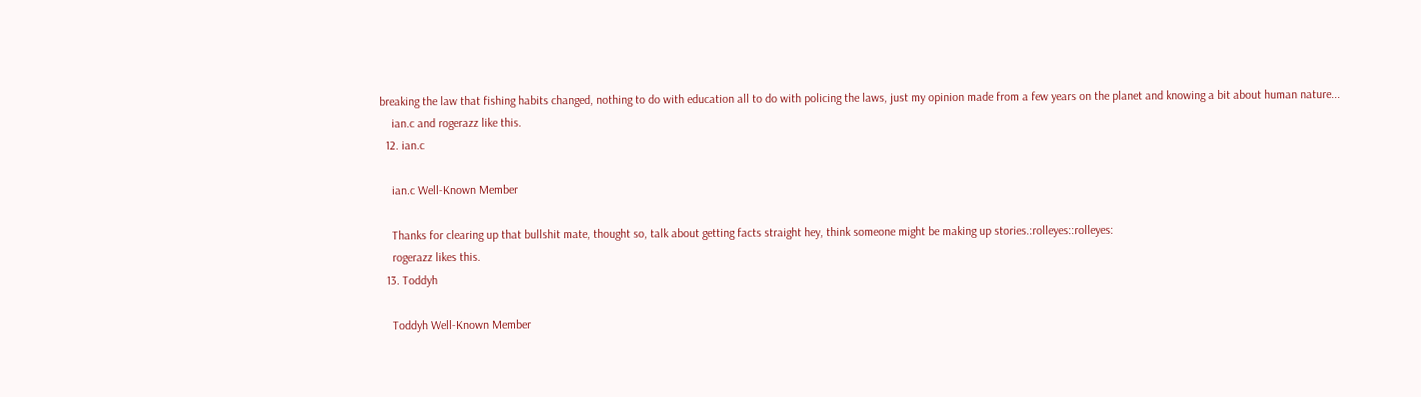breaking the law that fishing habits changed, nothing to do with education all to do with policing the laws, just my opinion made from a few years on the planet and knowing a bit about human nature...
    ian.c and rogerazz like this.
  12. ian.c

    ian.c Well-Known Member

    Thanks for clearing up that bullshit mate, thought so, talk about getting facts straight hey, think someone might be making up stories.:rolleyes::rolleyes:
    rogerazz likes this.
  13. Toddyh

    Toddyh Well-Known Member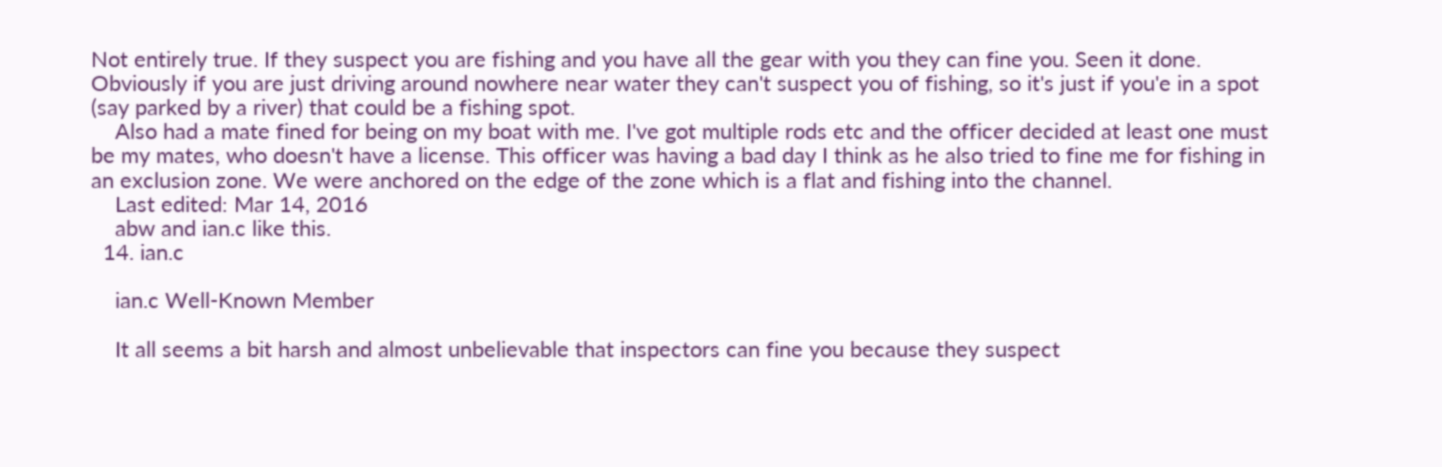Not entirely true. If they suspect you are fishing and you have all the gear with you they can fine you. Seen it done. Obviously if you are just driving around nowhere near water they can't suspect you of fishing, so it's just if you'e in a spot (say parked by a river) that could be a fishing spot.
    Also had a mate fined for being on my boat with me. I've got multiple rods etc and the officer decided at least one must be my mates, who doesn't have a license. This officer was having a bad day I think as he also tried to fine me for fishing in an exclusion zone. We were anchored on the edge of the zone which is a flat and fishing into the channel.
    Last edited: Mar 14, 2016
    abw and ian.c like this.
  14. ian.c

    ian.c Well-Known Member

    It all seems a bit harsh and almost unbelievable that inspectors can fine you because they suspect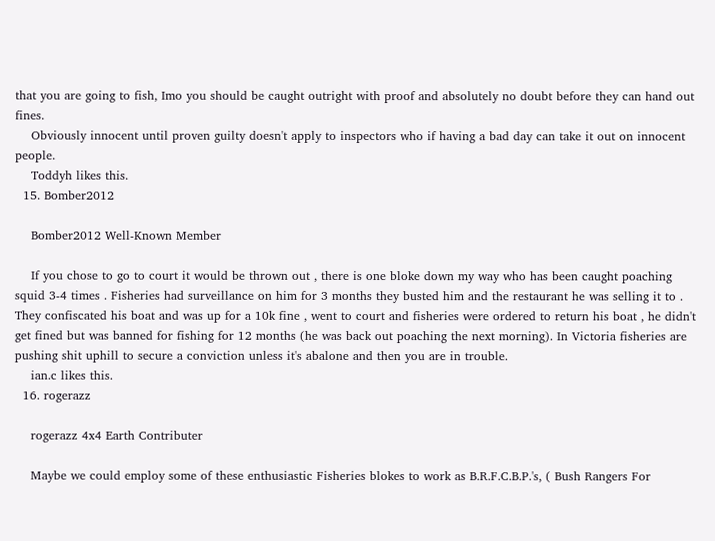that you are going to fish, Imo you should be caught outright with proof and absolutely no doubt before they can hand out fines.
    Obviously innocent until proven guilty doesn't apply to inspectors who if having a bad day can take it out on innocent people.
    Toddyh likes this.
  15. Bomber2012

    Bomber2012 Well-Known Member

    If you chose to go to court it would be thrown out , there is one bloke down my way who has been caught poaching squid 3-4 times . Fisheries had surveillance on him for 3 months they busted him and the restaurant he was selling it to . They confiscated his boat and was up for a 10k fine , went to court and fisheries were ordered to return his boat , he didn't get fined but was banned for fishing for 12 months (he was back out poaching the next morning). In Victoria fisheries are pushing shit uphill to secure a conviction unless it's abalone and then you are in trouble.
    ian.c likes this.
  16. rogerazz

    rogerazz 4x4 Earth Contributer

    Maybe we could employ some of these enthusiastic Fisheries blokes to work as B.R.F.C.B.P.'s, ( Bush Rangers For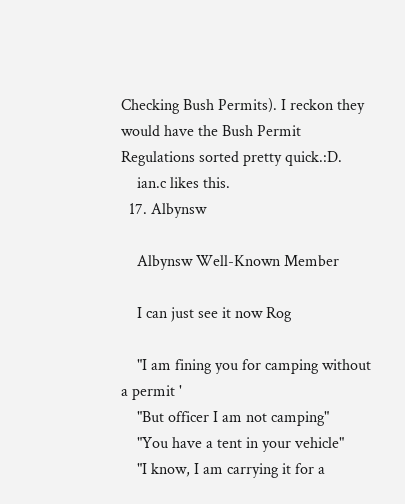Checking Bush Permits). I reckon they would have the Bush Permit Regulations sorted pretty quick.:D.
    ian.c likes this.
  17. Albynsw

    Albynsw Well-Known Member

    I can just see it now Rog

    "I am fining you for camping without a permit '
    "But officer I am not camping"
    "You have a tent in your vehicle"
    "I know, I am carrying it for a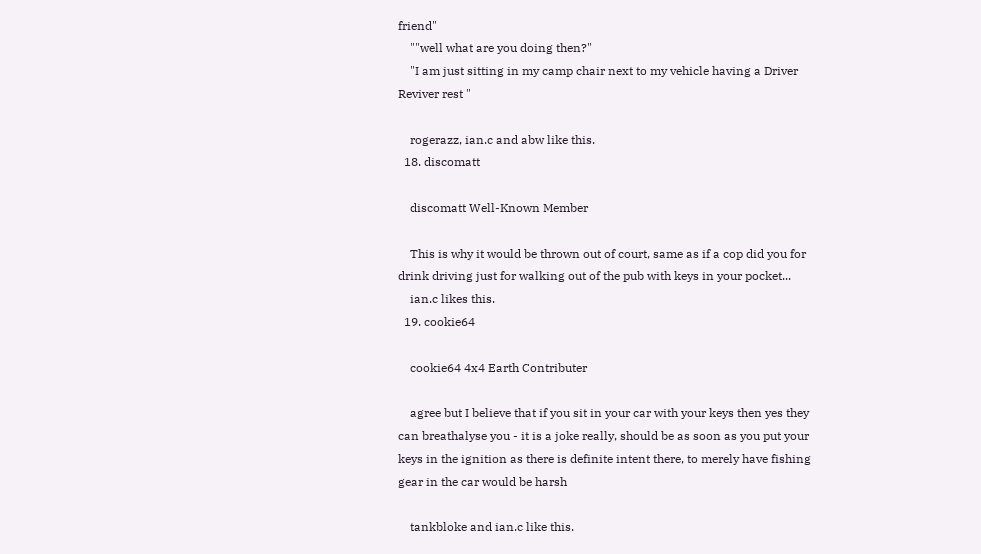friend"
    ""well what are you doing then?"
    "I am just sitting in my camp chair next to my vehicle having a Driver Reviver rest "

    rogerazz, ian.c and abw like this.
  18. discomatt

    discomatt Well-Known Member

    This is why it would be thrown out of court, same as if a cop did you for drink driving just for walking out of the pub with keys in your pocket...
    ian.c likes this.
  19. cookie64

    cookie64 4x4 Earth Contributer

    agree but I believe that if you sit in your car with your keys then yes they can breathalyse you - it is a joke really, should be as soon as you put your keys in the ignition as there is definite intent there, to merely have fishing gear in the car would be harsh

    tankbloke and ian.c like this.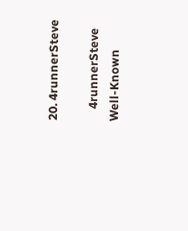20. 4runnerSteve

    4runnerSteve Well-Known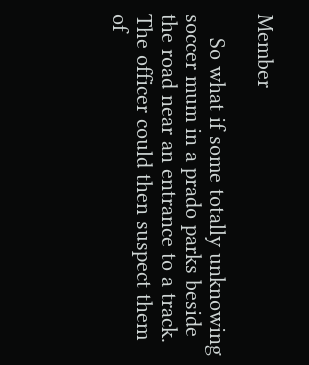Member

    So what if some totally unknowing soccer mum in a prado parks beside the road near an entrance to a track. The officer could then suspect them of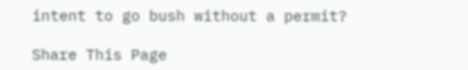intent to go bush without a permit?

Share This Page